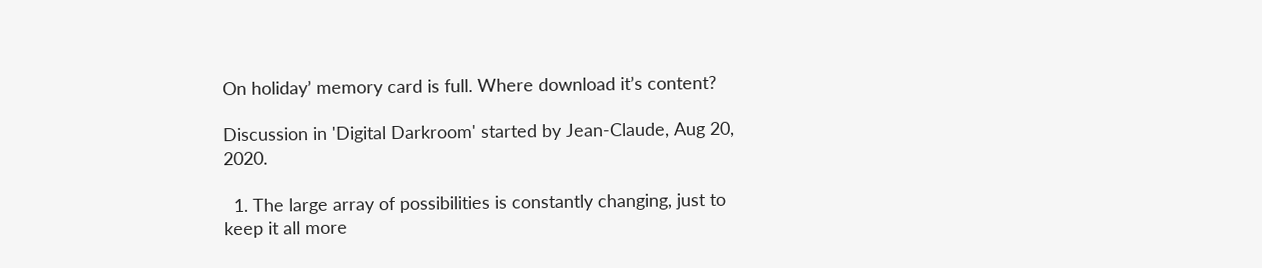On holiday’ memory card is full. Where download it’s content?

Discussion in 'Digital Darkroom' started by Jean-Claude, Aug 20, 2020.

  1. The large array of possibilities is constantly changing, just to keep it all more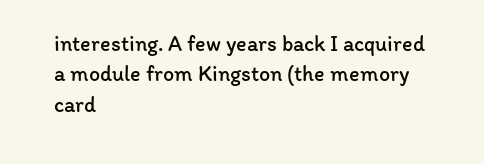interesting. A few years back I acquired a module from Kingston (the memory card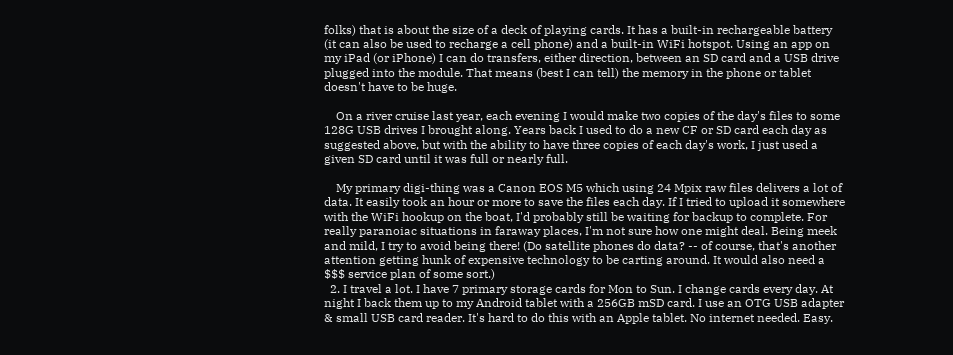folks) that is about the size of a deck of playing cards. It has a built-in rechargeable battery (it can also be used to recharge a cell phone) and a built-in WiFi hotspot. Using an app on my iPad (or iPhone) I can do transfers, either direction, between an SD card and a USB drive plugged into the module. That means (best I can tell) the memory in the phone or tablet doesn't have to be huge.

    On a river cruise last year, each evening I would make two copies of the day's files to some 128G USB drives I brought along. Years back I used to do a new CF or SD card each day as suggested above, but with the ability to have three copies of each day's work, I just used a given SD card until it was full or nearly full.

    My primary digi-thing was a Canon EOS M5 which using 24 Mpix raw files delivers a lot of data. It easily took an hour or more to save the files each day. If I tried to upload it somewhere with the WiFi hookup on the boat, I'd probably still be waiting for backup to complete. For really paranoiac situations in faraway places, I'm not sure how one might deal. Being meek and mild, I try to avoid being there! (Do satellite phones do data? -- of course, that's another attention getting hunk of expensive technology to be carting around. It would also need a $$$ service plan of some sort.)
  2. I travel a lot. I have 7 primary storage cards for Mon to Sun. I change cards every day. At night I back them up to my Android tablet with a 256GB mSD card. I use an OTG USB adapter & small USB card reader. It's hard to do this with an Apple tablet. No internet needed. Easy.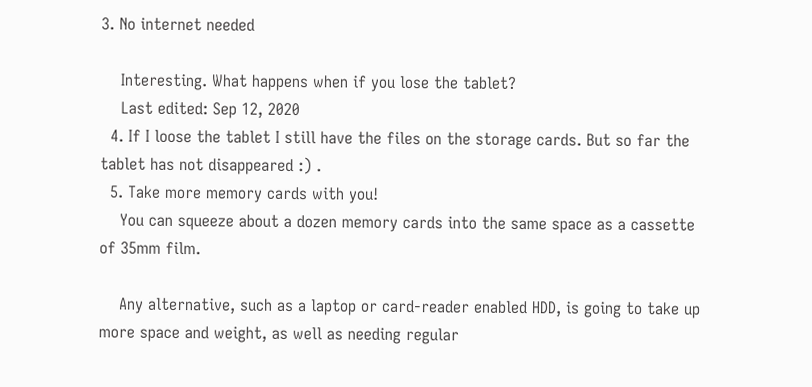3. No internet needed

    Interesting. What happens when if you lose the tablet?
    Last edited: Sep 12, 2020
  4. If I loose the tablet I still have the files on the storage cards. But so far the tablet has not disappeared :) .
  5. Take more memory cards with you!
    You can squeeze about a dozen memory cards into the same space as a cassette of 35mm film.

    Any alternative, such as a laptop or card-reader enabled HDD, is going to take up more space and weight, as well as needing regular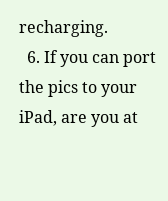recharging.
  6. If you can port the pics to your iPad, are you at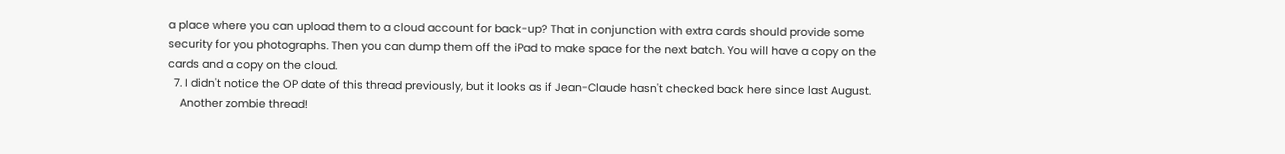a place where you can upload them to a cloud account for back-up? That in conjunction with extra cards should provide some security for you photographs. Then you can dump them off the iPad to make space for the next batch. You will have a copy on the cards and a copy on the cloud.
  7. I didn't notice the OP date of this thread previously, but it looks as if Jean-Claude hasn't checked back here since last August.
    Another zombie thread!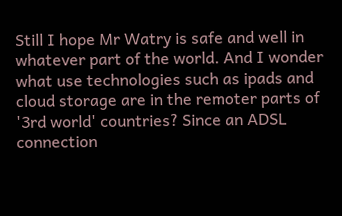Still I hope Mr Watry is safe and well in whatever part of the world. And I wonder what use technologies such as ipads and cloud storage are in the remoter parts of '3rd world' countries? Since an ADSL connection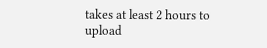takes at least 2 hours to upload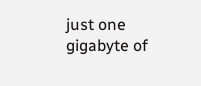just one gigabyte of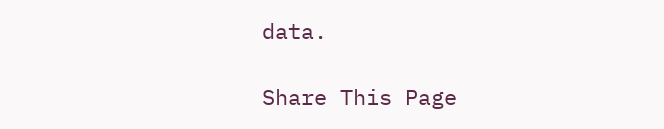data.

Share This Page